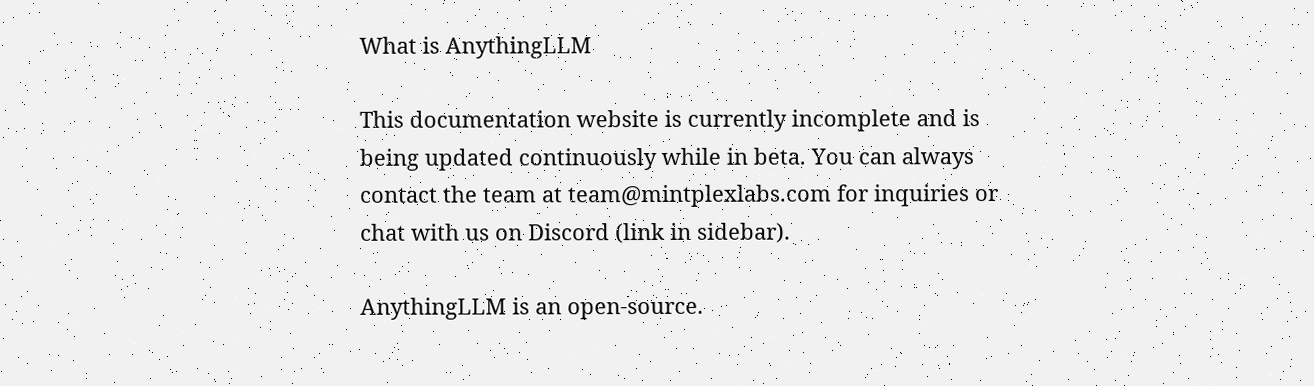What is AnythingLLM

This documentation website is currently incomplete and is being updated continuously while in beta. You can always contact the team at team@mintplexlabs.com for inquiries or chat with us on Discord (link in sidebar).

AnythingLLM is an open-source.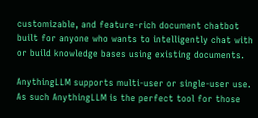customizable, and feature-rich document chatbot built for anyone who wants to intelligently chat with or build knowledge bases using existing documents.

AnythingLLM supports multi-user or single-user use. As such AnythingLLM is the perfect tool for those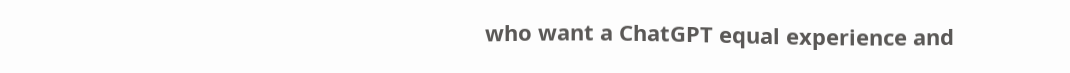who want a ChatGPT equal experience and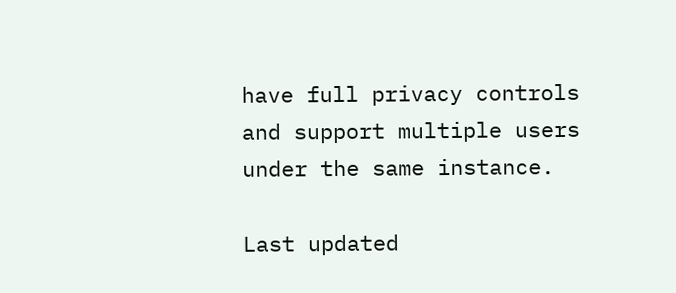have full privacy controls and support multiple users under the same instance.

Last updated